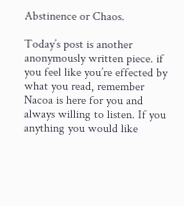Abstinence or Chaos.

Today’s post is another anonymously written piece. if you feel like you’re effected by what you read, remember Nacoa is here for you and always willing to listen. If you anything you would like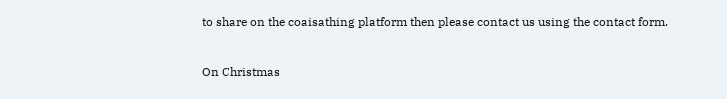to share on the coaisathing platform then please contact us using the contact form.


On Christmas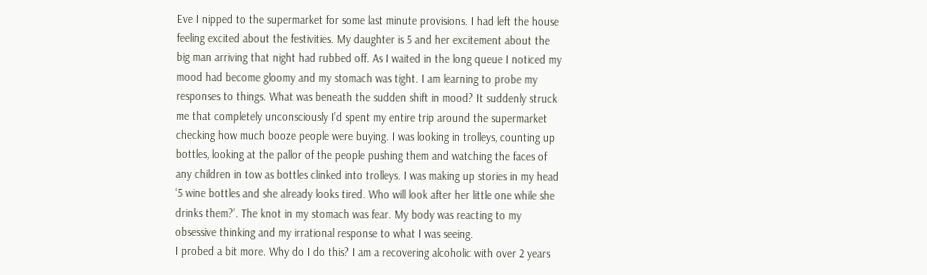Eve I nipped to the supermarket for some last minute provisions. I had left the house feeling excited about the festivities. My daughter is 5 and her excitement about the big man arriving that night had rubbed off. As I waited in the long queue I noticed my mood had become gloomy and my stomach was tight. I am learning to probe my responses to things. What was beneath the sudden shift in mood? It suddenly struck me that completely unconsciously I’d spent my entire trip around the supermarket checking how much booze people were buying. I was looking in trolleys, counting up bottles, looking at the pallor of the people pushing them and watching the faces of any children in tow as bottles clinked into trolleys. I was making up stories in my head ‘5 wine bottles and she already looks tired. Who will look after her little one while she drinks them?’. The knot in my stomach was fear. My body was reacting to my obsessive thinking and my irrational response to what I was seeing.
I probed a bit more. Why do I do this? I am a recovering alcoholic with over 2 years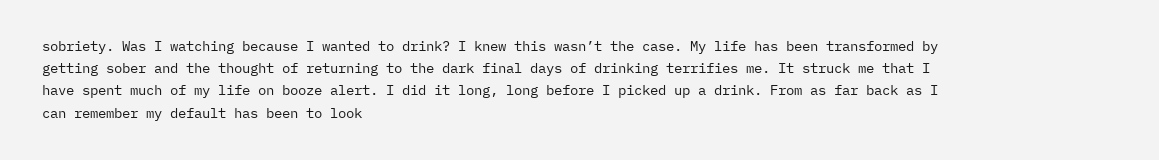sobriety. Was I watching because I wanted to drink? I knew this wasn’t the case. My life has been transformed by getting sober and the thought of returning to the dark final days of drinking terrifies me. It struck me that I have spent much of my life on booze alert. I did it long, long before I picked up a drink. From as far back as I can remember my default has been to look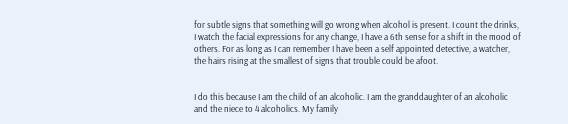for subtle signs that something will go wrong when alcohol is present. I count the drinks, I watch the facial expressions for any change, I have a 6th sense for a shift in the mood of others. For as long as I can remember I have been a self appointed detective, a watcher, the hairs rising at the smallest of signs that trouble could be afoot.


I do this because I am the child of an alcoholic. I am the granddaughter of an alcoholic and the niece to 4 alcoholics. My family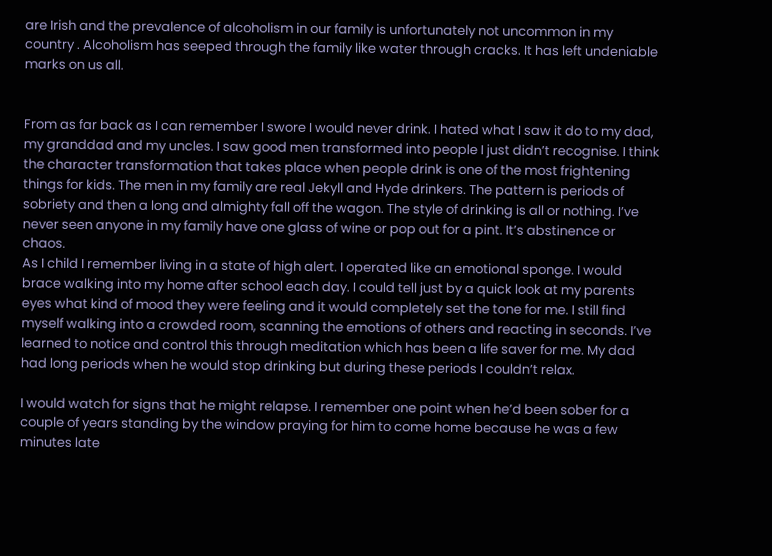are Irish and the prevalence of alcoholism in our family is unfortunately not uncommon in my country . Alcoholism has seeped through the family like water through cracks. It has left undeniable marks on us all.


From as far back as I can remember I swore I would never drink. I hated what I saw it do to my dad, my granddad and my uncles. I saw good men transformed into people I just didn’t recognise. I think the character transformation that takes place when people drink is one of the most frightening things for kids. The men in my family are real Jekyll and Hyde drinkers. The pattern is periods of sobriety and then a long and almighty fall off the wagon. The style of drinking is all or nothing. I’ve never seen anyone in my family have one glass of wine or pop out for a pint. It’s abstinence or chaos.
As I child I remember living in a state of high alert. I operated like an emotional sponge. I would brace walking into my home after school each day. I could tell just by a quick look at my parents eyes what kind of mood they were feeling and it would completely set the tone for me. I still find myself walking into a crowded room, scanning the emotions of others and reacting in seconds. I’ve learned to notice and control this through meditation which has been a life saver for me. My dad had long periods when he would stop drinking but during these periods I couldn’t relax.

I would watch for signs that he might relapse. I remember one point when he’d been sober for a couple of years standing by the window praying for him to come home because he was a few minutes late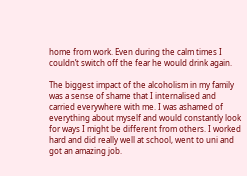home from work. Even during the calm times I couldn’t switch off the fear he would drink again.

The biggest impact of the alcoholism in my family was a sense of shame that I internalised and carried everywhere with me. I was ashamed of everything about myself and would constantly look for ways I might be different from others. I worked hard and did really well at school, went to uni and got an amazing job.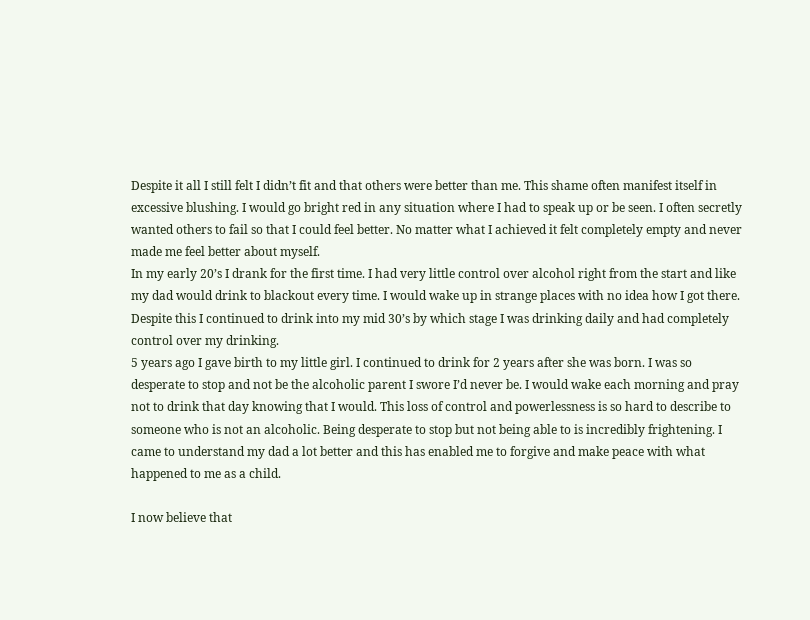Despite it all I still felt I didn’t fit and that others were better than me. This shame often manifest itself in excessive blushing. I would go bright red in any situation where I had to speak up or be seen. I often secretly wanted others to fail so that I could feel better. No matter what I achieved it felt completely empty and never made me feel better about myself.
In my early 20’s I drank for the first time. I had very little control over alcohol right from the start and like my dad would drink to blackout every time. I would wake up in strange places with no idea how I got there. Despite this I continued to drink into my mid 30’s by which stage I was drinking daily and had completely control over my drinking.
5 years ago I gave birth to my little girl. I continued to drink for 2 years after she was born. I was so desperate to stop and not be the alcoholic parent I swore I’d never be. I would wake each morning and pray not to drink that day knowing that I would. This loss of control and powerlessness is so hard to describe to someone who is not an alcoholic. Being desperate to stop but not being able to is incredibly frightening. I came to understand my dad a lot better and this has enabled me to forgive and make peace with what happened to me as a child.

I now believe that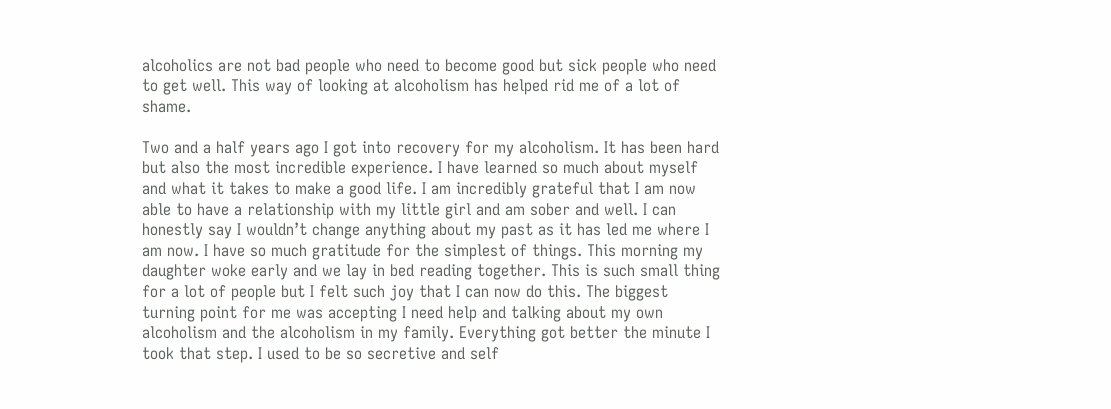alcoholics are not bad people who need to become good but sick people who need to get well. This way of looking at alcoholism has helped rid me of a lot of shame.

Two and a half years ago I got into recovery for my alcoholism. It has been hard but also the most incredible experience. I have learned so much about myself and what it takes to make a good life. I am incredibly grateful that I am now able to have a relationship with my little girl and am sober and well. I can honestly say I wouldn’t change anything about my past as it has led me where I am now. I have so much gratitude for the simplest of things. This morning my daughter woke early and we lay in bed reading together. This is such small thing for a lot of people but I felt such joy that I can now do this. The biggest turning point for me was accepting I need help and talking about my own alcoholism and the alcoholism in my family. Everything got better the minute I took that step. I used to be so secretive and self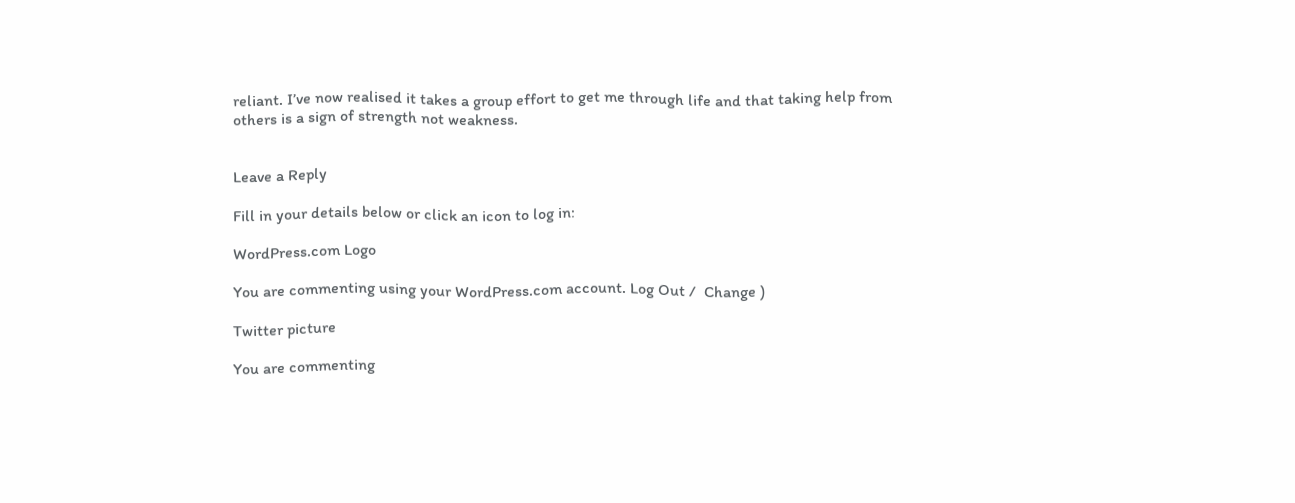reliant. I’ve now realised it takes a group effort to get me through life and that taking help from others is a sign of strength not weakness.


Leave a Reply

Fill in your details below or click an icon to log in:

WordPress.com Logo

You are commenting using your WordPress.com account. Log Out /  Change )

Twitter picture

You are commenting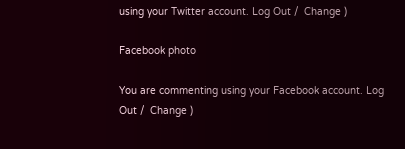using your Twitter account. Log Out /  Change )

Facebook photo

You are commenting using your Facebook account. Log Out /  Change )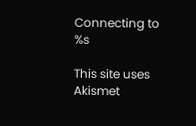Connecting to %s

This site uses Akismet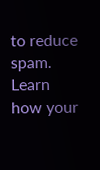to reduce spam. Learn how your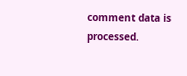comment data is processed.